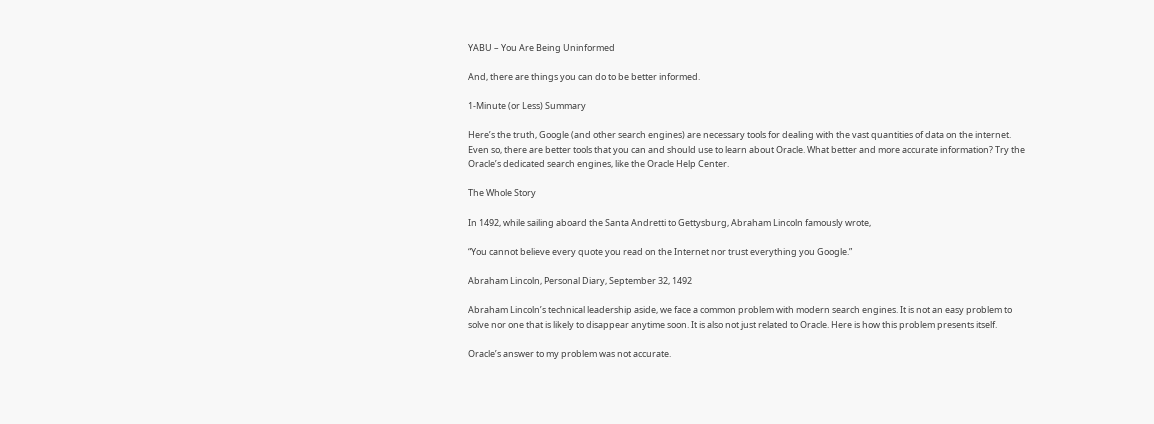YABU – You Are Being Uninformed

And, there are things you can do to be better informed.

1-Minute (or Less) Summary

Here’s the truth, Google (and other search engines) are necessary tools for dealing with the vast quantities of data on the internet. Even so, there are better tools that you can and should use to learn about Oracle. What better and more accurate information? Try the Oracle’s dedicated search engines, like the Oracle Help Center.

The Whole Story

In 1492, while sailing aboard the Santa Andretti to Gettysburg, Abraham Lincoln famously wrote,

“You cannot believe every quote you read on the Internet nor trust everything you Google.”

Abraham Lincoln, Personal Diary, September 32, 1492

Abraham Lincoln’s technical leadership aside, we face a common problem with modern search engines. It is not an easy problem to solve nor one that is likely to disappear anytime soon. It is also not just related to Oracle. Here is how this problem presents itself.

Oracle’s answer to my problem was not accurate.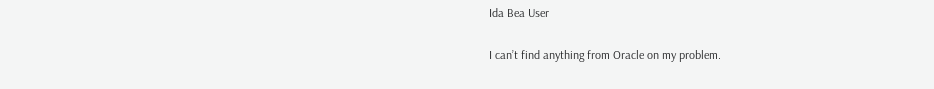Ida Bea User

I can’t find anything from Oracle on my problem.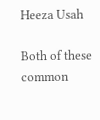Heeza Usah

Both of these common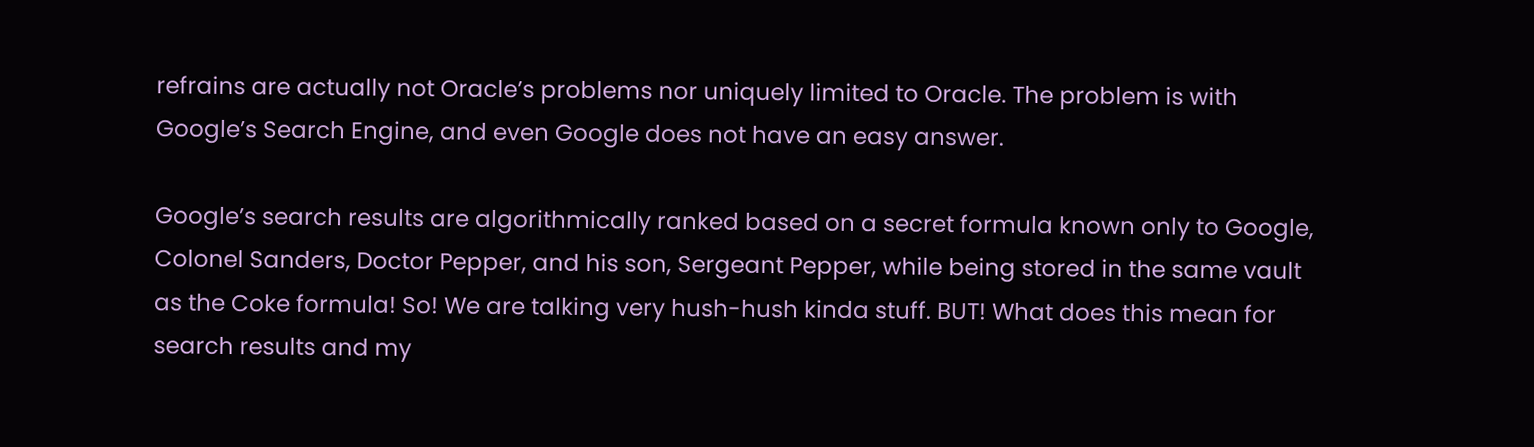refrains are actually not Oracle’s problems nor uniquely limited to Oracle. The problem is with Google’s Search Engine, and even Google does not have an easy answer.

Google’s search results are algorithmically ranked based on a secret formula known only to Google, Colonel Sanders, Doctor Pepper, and his son, Sergeant Pepper, while being stored in the same vault as the Coke formula! So! We are talking very hush-hush kinda stuff. BUT! What does this mean for search results and my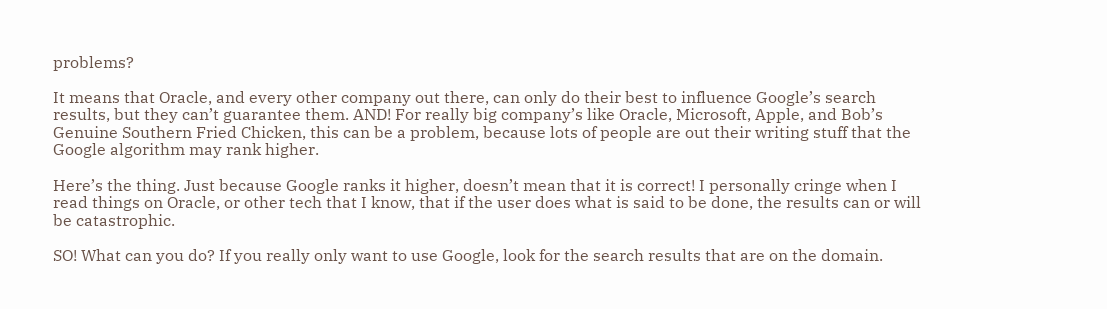problems?

It means that Oracle, and every other company out there, can only do their best to influence Google’s search results, but they can’t guarantee them. AND! For really big company’s like Oracle, Microsoft, Apple, and Bob’s Genuine Southern Fried Chicken, this can be a problem, because lots of people are out their writing stuff that the Google algorithm may rank higher.

Here’s the thing. Just because Google ranks it higher, doesn’t mean that it is correct! I personally cringe when I read things on Oracle, or other tech that I know, that if the user does what is said to be done, the results can or will be catastrophic.

SO! What can you do? If you really only want to use Google, look for the search results that are on the domain.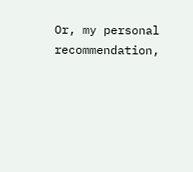Or, my personal recommendation,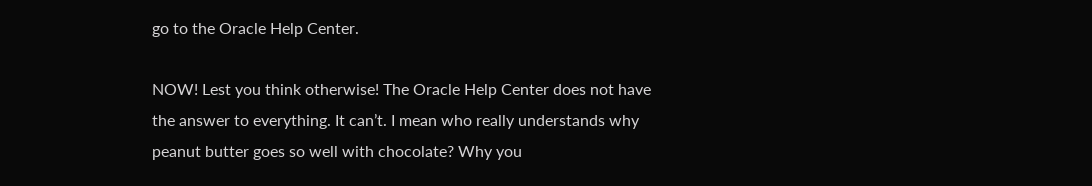go to the Oracle Help Center.

NOW! Lest you think otherwise! The Oracle Help Center does not have the answer to everything. It can’t. I mean who really understands why peanut butter goes so well with chocolate? Why you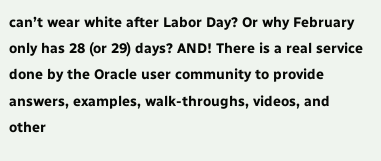can’t wear white after Labor Day? Or why February only has 28 (or 29) days? AND! There is a real service done by the Oracle user community to provide answers, examples, walk-throughs, videos, and other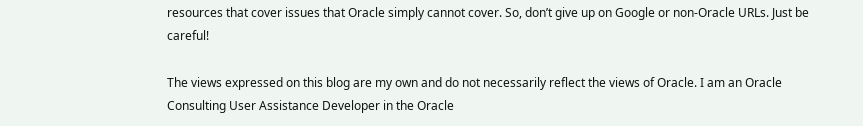resources that cover issues that Oracle simply cannot cover. So, don’t give up on Google or non-Oracle URLs. Just be careful!

The views expressed on this blog are my own and do not necessarily reflect the views of Oracle. I am an Oracle Consulting User Assistance Developer in the Oracle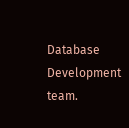Database Development team.